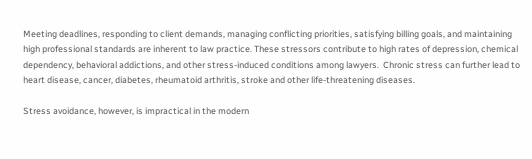Meeting deadlines, responding to client demands, managing conflicting priorities, satisfying billing goals, and maintaining high professional standards are inherent to law practice. These stressors contribute to high rates of depression, chemical dependency, behavioral addictions, and other stress-induced conditions among lawyers.  Chronic stress can further lead to heart disease, cancer, diabetes, rheumatoid arthritis, stroke and other life-threatening diseases.

Stress avoidance, however, is impractical in the modern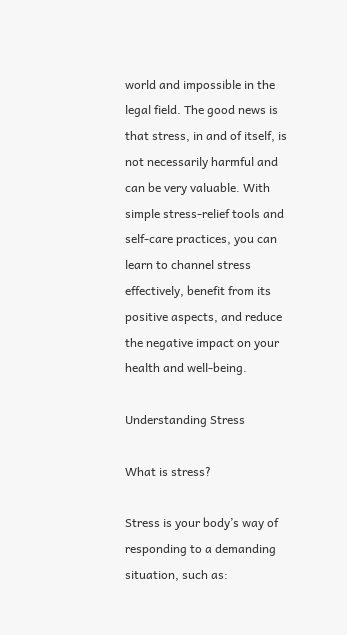world and impossible in the legal field. The good news is that stress, in and of itself, is not necessarily harmful and can be very valuable. With simple stress-relief tools and self-care practices, you can learn to channel stress effectively, benefit from its positive aspects, and reduce the negative impact on your health and well-being.

Understanding Stress

What is stress?

Stress is your body’s way of responding to a demanding situation, such as: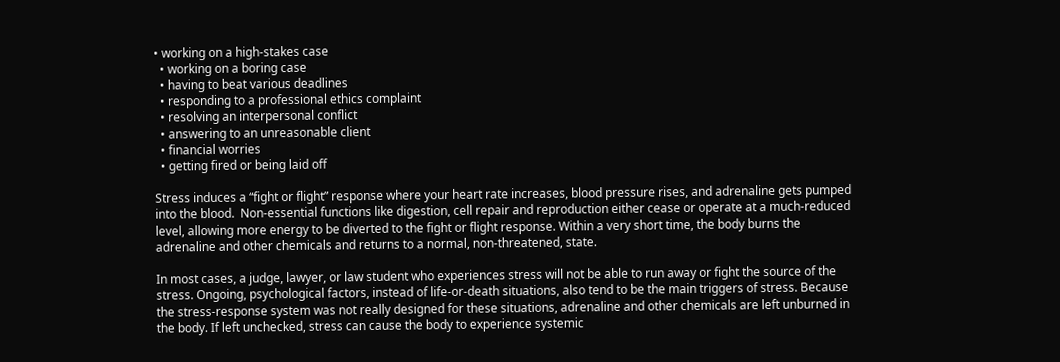• working on a high-stakes case
  • working on a boring case
  • having to beat various deadlines
  • responding to a professional ethics complaint
  • resolving an interpersonal conflict
  • answering to an unreasonable client
  • financial worries
  • getting fired or being laid off

Stress induces a “fight or flight” response where your heart rate increases, blood pressure rises, and adrenaline gets pumped into the blood.  Non-essential functions like digestion, cell repair and reproduction either cease or operate at a much-reduced level, allowing more energy to be diverted to the fight or flight response. Within a very short time, the body burns the adrenaline and other chemicals and returns to a normal, non-threatened, state.

In most cases, a judge, lawyer, or law student who experiences stress will not be able to run away or fight the source of the stress. Ongoing, psychological factors, instead of life-or-death situations, also tend to be the main triggers of stress. Because the stress-response system was not really designed for these situations, adrenaline and other chemicals are left unburned in the body. If left unchecked, stress can cause the body to experience systemic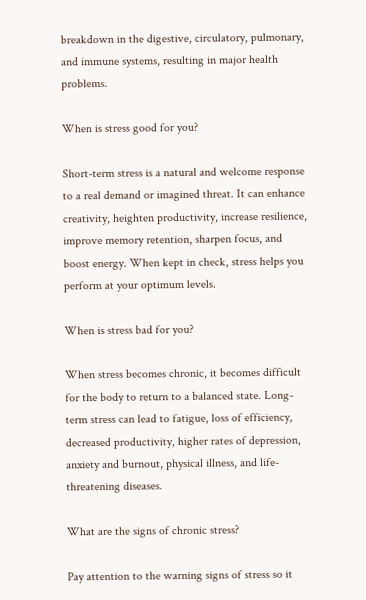breakdown in the digestive, circulatory, pulmonary, and immune systems, resulting in major health problems.

When is stress good for you?

Short-term stress is a natural and welcome response to a real demand or imagined threat. It can enhance creativity, heighten productivity, increase resilience, improve memory retention, sharpen focus, and boost energy. When kept in check, stress helps you perform at your optimum levels.

When is stress bad for you?

When stress becomes chronic, it becomes difficult for the body to return to a balanced state. Long-term stress can lead to fatigue, loss of efficiency, decreased productivity, higher rates of depression, anxiety and burnout, physical illness, and life-threatening diseases.

What are the signs of chronic stress?

Pay attention to the warning signs of stress so it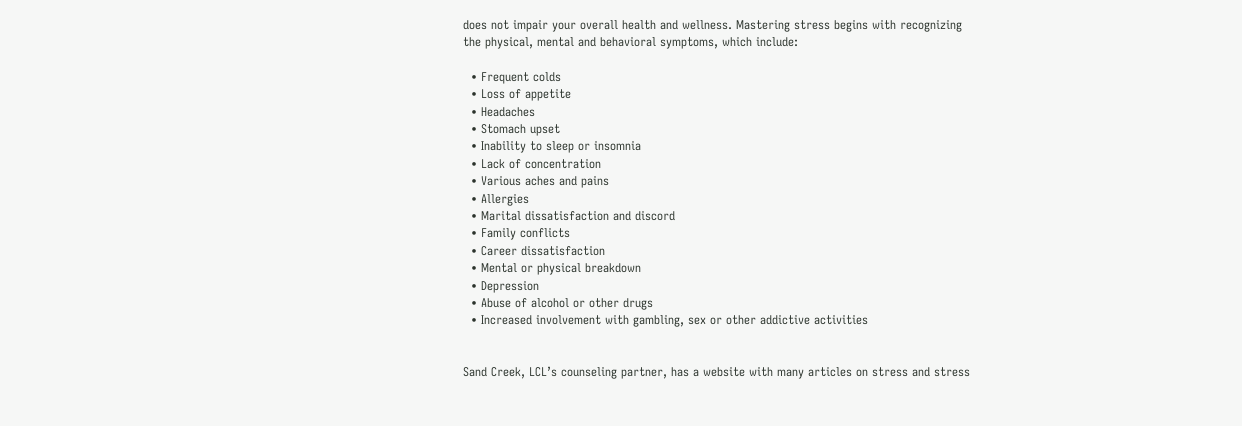does not impair your overall health and wellness. Mastering stress begins with recognizing the physical, mental and behavioral symptoms, which include:

  • Frequent colds
  • Loss of appetite
  • Headaches
  • Stomach upset
  • Inability to sleep or insomnia
  • Lack of concentration
  • Various aches and pains
  • Allergies
  • Marital dissatisfaction and discord
  • Family conflicts
  • Career dissatisfaction
  • Mental or physical breakdown
  • Depression
  • Abuse of alcohol or other drugs
  • Increased involvement with gambling, sex or other addictive activities


Sand Creek, LCL’s counseling partner, has a website with many articles on stress and stress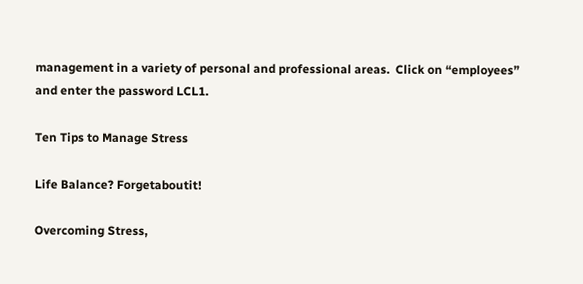management in a variety of personal and professional areas.  Click on “employees” and enter the password LCL1.

Ten Tips to Manage Stress

Life Balance? Forgetaboutit!

Overcoming Stress,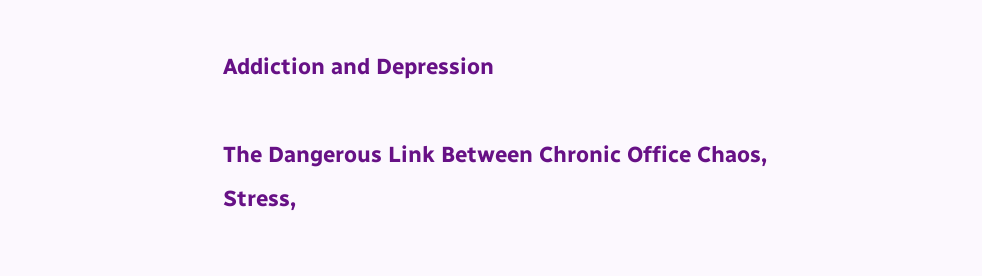Addiction and Depression

The Dangerous Link Between Chronic Office Chaos, Stress,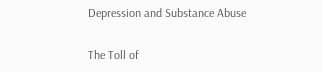Depression and Substance Abuse

The Toll of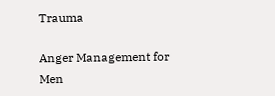Trauma

Anger Management for Men